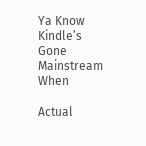Ya Know Kindle’s Gone Mainstream When

Actual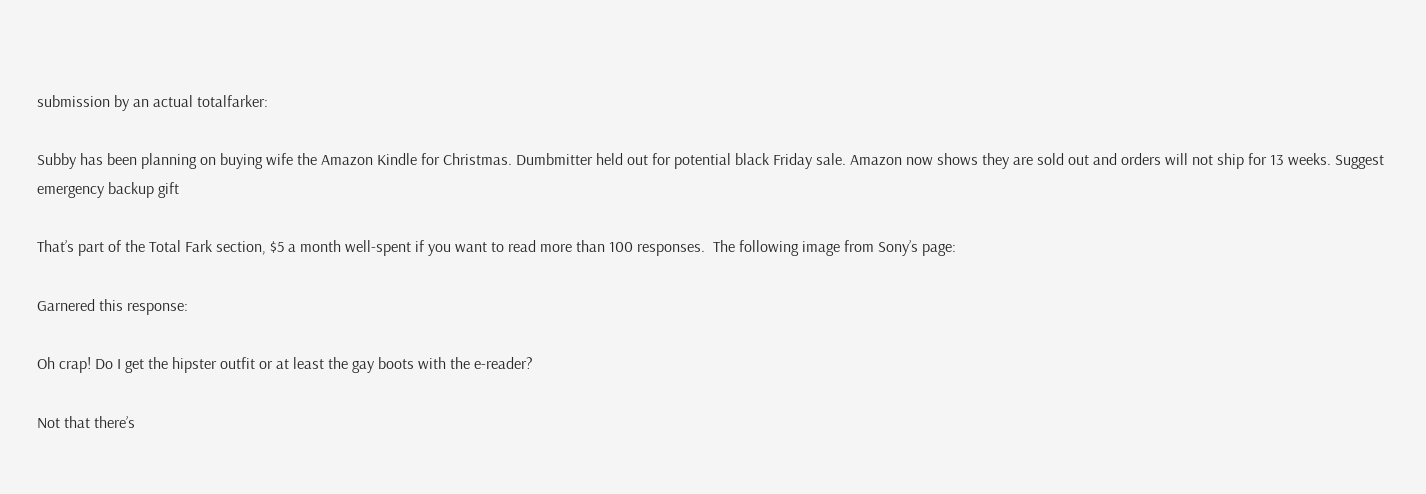submission by an actual totalfarker:

Subby has been planning on buying wife the Amazon Kindle for Christmas. Dumbmitter held out for potential black Friday sale. Amazon now shows they are sold out and orders will not ship for 13 weeks. Suggest emergency backup gift

That’s part of the Total Fark section, $5 a month well-spent if you want to read more than 100 responses.  The following image from Sony’s page:

Garnered this response:

Oh crap! Do I get the hipster outfit or at least the gay boots with the e-reader?

Not that there’s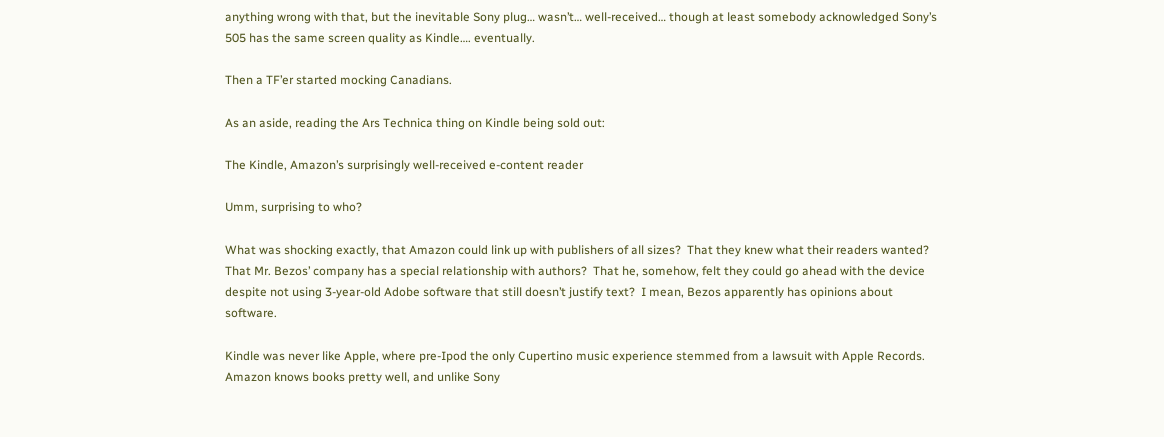anything wrong with that, but the inevitable Sony plug… wasn’t… well-received… though at least somebody acknowledged Sony’s 505 has the same screen quality as Kindle…. eventually.

Then a TF’er started mocking Canadians.

As an aside, reading the Ars Technica thing on Kindle being sold out:

The Kindle, Amazon’s surprisingly well-received e-content reader

Umm, surprising to who?

What was shocking exactly, that Amazon could link up with publishers of all sizes?  That they knew what their readers wanted?  That Mr. Bezos’ company has a special relationship with authors?  That he, somehow, felt they could go ahead with the device despite not using 3-year-old Adobe software that still doesn’t justify text?  I mean, Bezos apparently has opinions about software.

Kindle was never like Apple, where pre-Ipod the only Cupertino music experience stemmed from a lawsuit with Apple Records.  Amazon knows books pretty well, and unlike Sony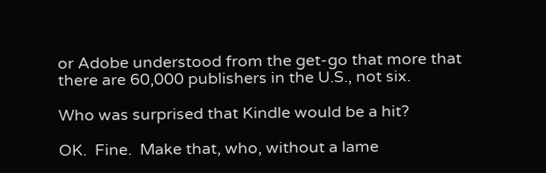or Adobe understood from the get-go that more that there are 60,000 publishers in the U.S., not six.

Who was surprised that Kindle would be a hit?

OK.  Fine.  Make that, who, without a lame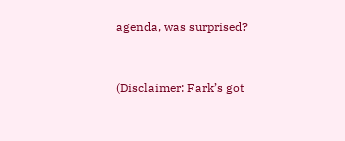agenda, was surprised?


(Disclaimer: Fark’s got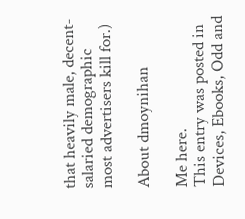that heavily male, decent-salaried demographic most advertisers kill for.)

About dmoynihan

Me here.
This entry was posted in Devices, Ebooks, Odd and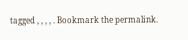tagged , , , , . Bookmark the permalink.